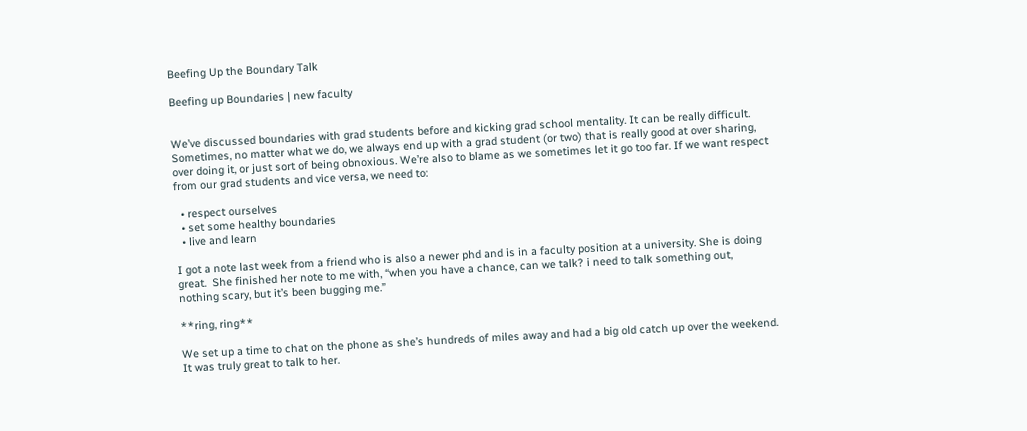Beefing Up the Boundary Talk

Beefing up Boundaries | new faculty


We’ve discussed boundaries with grad students before and kicking grad school mentality. It can be really difficult. Sometimes, no matter what we do, we always end up with a grad student (or two) that is really good at over sharing, over doing it, or just sort of being obnoxious. We’re also to blame as we sometimes let it go too far. If we want respect from our grad students and vice versa, we need to:

  • respect ourselves
  • set some healthy boundaries
  • live and learn

I got a note last week from a friend who is also a newer phd and is in a faculty position at a university. She is doing great.  She finished her note to me with, “when you have a chance, can we talk? i need to talk something out, nothing scary, but it’s been bugging me.”

**ring, ring**

We set up a time to chat on the phone as she’s hundreds of miles away and had a big old catch up over the weekend. It was truly great to talk to her.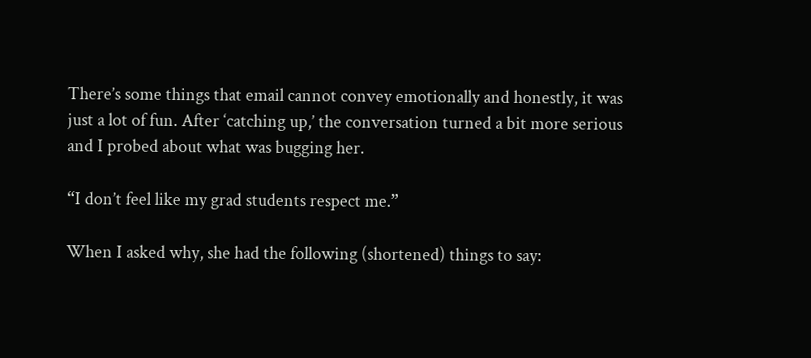There’s some things that email cannot convey emotionally and honestly, it was just a lot of fun. After ‘catching up,’ the conversation turned a bit more serious and I probed about what was bugging her.

“I don’t feel like my grad students respect me.”

When I asked why, she had the following (shortened) things to say: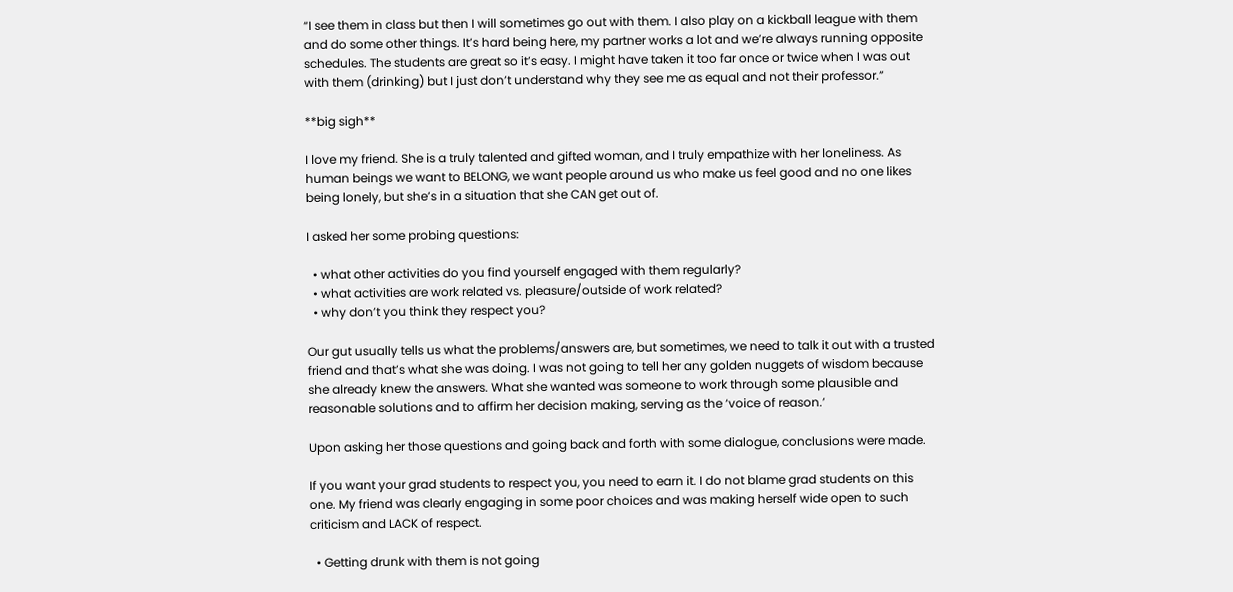“I see them in class but then I will sometimes go out with them. I also play on a kickball league with them and do some other things. It’s hard being here, my partner works a lot and we’re always running opposite schedules. The students are great so it’s easy. I might have taken it too far once or twice when I was out with them (drinking) but I just don’t understand why they see me as equal and not their professor.”

**big sigh**

I love my friend. She is a truly talented and gifted woman, and I truly empathize with her loneliness. As human beings we want to BELONG, we want people around us who make us feel good and no one likes being lonely, but she’s in a situation that she CAN get out of.

I asked her some probing questions:

  • what other activities do you find yourself engaged with them regularly?
  • what activities are work related vs. pleasure/outside of work related?
  • why don’t you think they respect you?

Our gut usually tells us what the problems/answers are, but sometimes, we need to talk it out with a trusted friend and that’s what she was doing. I was not going to tell her any golden nuggets of wisdom because she already knew the answers. What she wanted was someone to work through some plausible and reasonable solutions and to affirm her decision making, serving as the ‘voice of reason.’

Upon asking her those questions and going back and forth with some dialogue, conclusions were made.

If you want your grad students to respect you, you need to earn it. I do not blame grad students on this one. My friend was clearly engaging in some poor choices and was making herself wide open to such criticism and LACK of respect.

  • Getting drunk with them is not going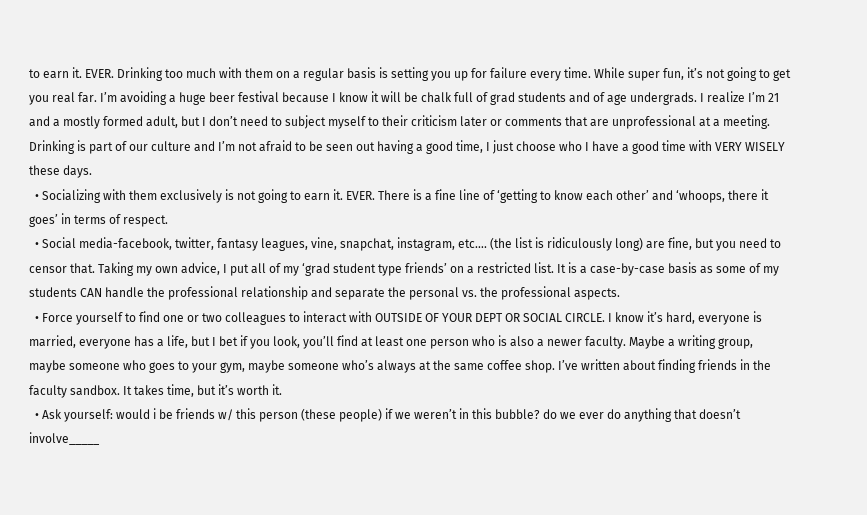to earn it. EVER. Drinking too much with them on a regular basis is setting you up for failure every time. While super fun, it’s not going to get you real far. I’m avoiding a huge beer festival because I know it will be chalk full of grad students and of age undergrads. I realize I’m 21 and a mostly formed adult, but I don’t need to subject myself to their criticism later or comments that are unprofessional at a meeting. Drinking is part of our culture and I’m not afraid to be seen out having a good time, I just choose who I have a good time with VERY WISELY these days.
  • Socializing with them exclusively is not going to earn it. EVER. There is a fine line of ‘getting to know each other’ and ‘whoops, there it goes’ in terms of respect.
  • Social media-facebook, twitter, fantasy leagues, vine, snapchat, instagram, etc…. (the list is ridiculously long) are fine, but you need to censor that. Taking my own advice, I put all of my ‘grad student type friends’ on a restricted list. It is a case-by-case basis as some of my students CAN handle the professional relationship and separate the personal vs. the professional aspects.
  • Force yourself to find one or two colleagues to interact with OUTSIDE OF YOUR DEPT OR SOCIAL CIRCLE. I know it’s hard, everyone is married, everyone has a life, but I bet if you look, you’ll find at least one person who is also a newer faculty. Maybe a writing group, maybe someone who goes to your gym, maybe someone who’s always at the same coffee shop. I’ve written about finding friends in the faculty sandbox. It takes time, but it’s worth it.
  • Ask yourself: would i be friends w/ this person (these people) if we weren’t in this bubble? do we ever do anything that doesn’t involve_____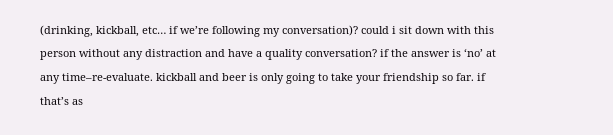(drinking, kickball, etc… if we’re following my conversation)? could i sit down with this person without any distraction and have a quality conversation? if the answer is ‘no’ at any time–re-evaluate. kickball and beer is only going to take your friendship so far. if that’s as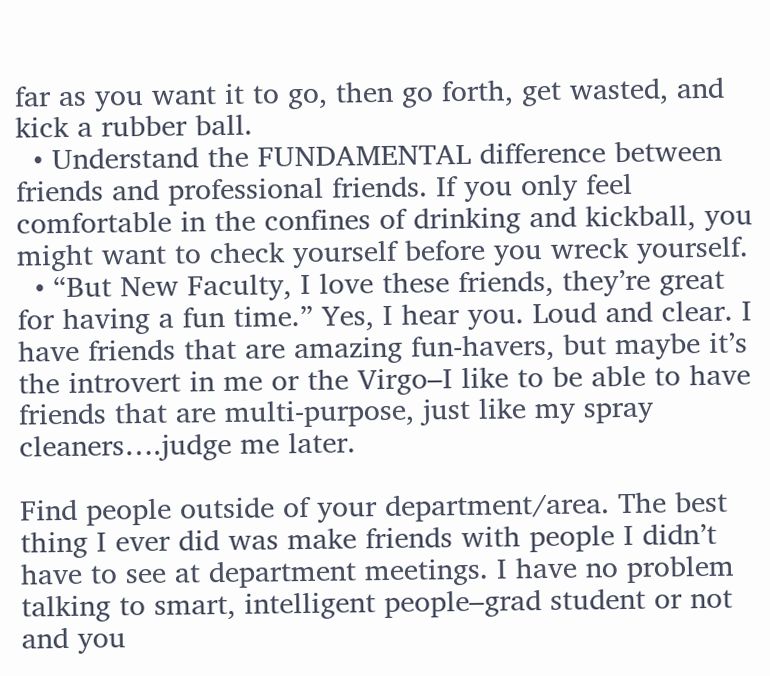far as you want it to go, then go forth, get wasted, and kick a rubber ball.
  • Understand the FUNDAMENTAL difference between friends and professional friends. If you only feel comfortable in the confines of drinking and kickball, you might want to check yourself before you wreck yourself.
  • “But New Faculty, I love these friends, they’re great for having a fun time.” Yes, I hear you. Loud and clear. I have friends that are amazing fun-havers, but maybe it’s the introvert in me or the Virgo–I like to be able to have friends that are multi-purpose, just like my spray cleaners….judge me later.

Find people outside of your department/area. The best thing I ever did was make friends with people I didn’t have to see at department meetings. I have no problem talking to smart, intelligent people–grad student or not and you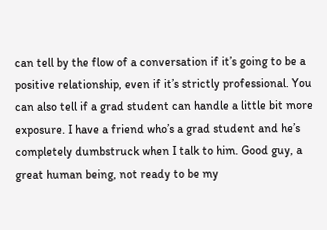can tell by the flow of a conversation if it’s going to be a positive relationship, even if it’s strictly professional. You can also tell if a grad student can handle a little bit more exposure. I have a friend who’s a grad student and he’s completely dumbstruck when I talk to him. Good guy, a great human being, not ready to be my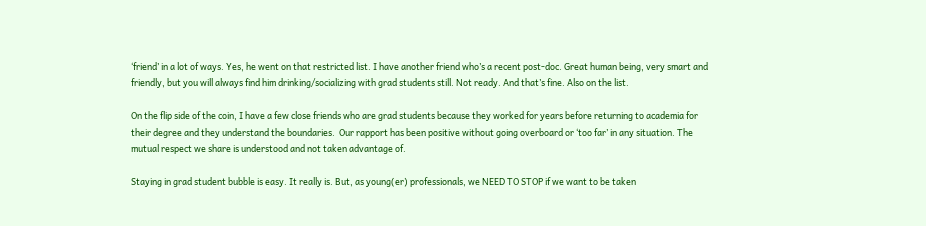‘friend’ in a lot of ways. Yes, he went on that restricted list. I have another friend who’s a recent post-doc. Great human being, very smart and friendly, but you will always find him drinking/socializing with grad students still. Not ready. And that’s fine. Also on the list.

On the flip side of the coin, I have a few close friends who are grad students because they worked for years before returning to academia for their degree and they understand the boundaries.  Our rapport has been positive without going overboard or ‘too far’ in any situation. The mutual respect we share is understood and not taken advantage of.

Staying in grad student bubble is easy. It really is. But, as young(er) professionals, we NEED TO STOP if we want to be taken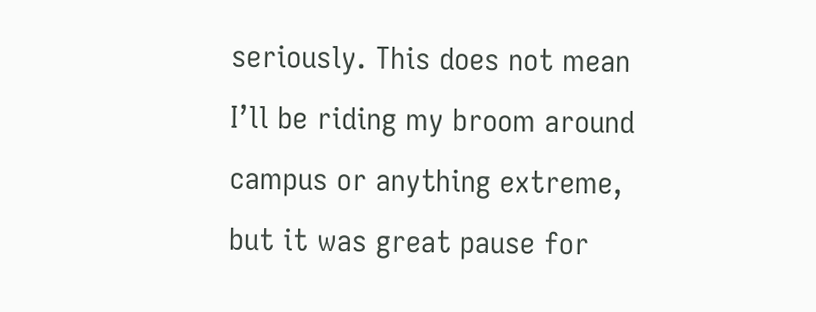seriously. This does not mean I’ll be riding my broom around campus or anything extreme, but it was great pause for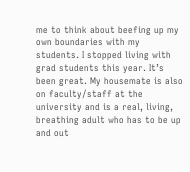me to think about beefing up my own boundaries with my students. I stopped living with grad students this year. It’s been great. My housemate is also on faculty/staff at the university and is a real, living, breathing adult who has to be up and out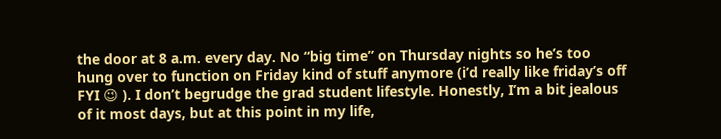the door at 8 a.m. every day. No “big time” on Thursday nights so he’s too hung over to function on Friday kind of stuff anymore (i’d really like friday’s off FYI 😉 ). I don’t begrudge the grad student lifestyle. Honestly, I’m a bit jealous of it most days, but at this point in my life,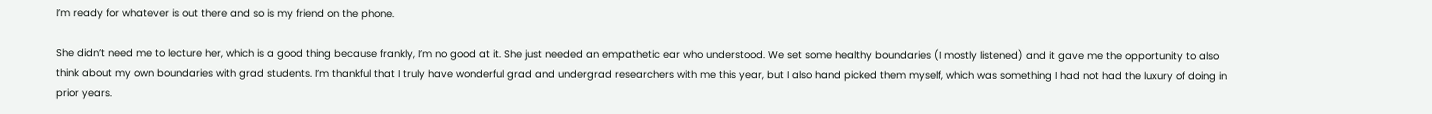I’m ready for whatever is out there and so is my friend on the phone.

She didn’t need me to lecture her, which is a good thing because frankly, I’m no good at it. She just needed an empathetic ear who understood. We set some healthy boundaries (I mostly listened) and it gave me the opportunity to also think about my own boundaries with grad students. I’m thankful that I truly have wonderful grad and undergrad researchers with me this year, but I also hand picked them myself, which was something I had not had the luxury of doing in prior years.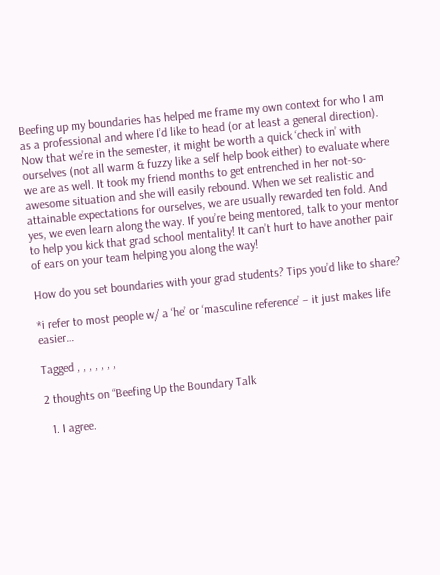Beefing up my boundaries has helped me frame my own context for who I am as a professional and where I’d like to head (or at least a general direction). Now that we’re in the semester, it might be worth a quick ‘check in’ with ourselves (not all warm & fuzzy like a self help book either) to evaluate where we are as well. It took my friend months to get entrenched in her not-so-awesome situation and she will easily rebound. When we set realistic and attainable expectations for ourselves, we are usually rewarded ten fold. And yes, we even learn along the way. If you’re being mentored, talk to your mentor to help you kick that grad school mentality! It can’t hurt to have another pair of ears on your team helping you along the way!

How do you set boundaries with your grad students? Tips you’d like to share?

*i refer to most people w/ a ‘he’ or ‘masculine reference’ – it just makes life easier…

Tagged , , , , , , ,

2 thoughts on “Beefing Up the Boundary Talk

  1. I agree.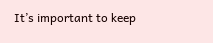It’s important to keep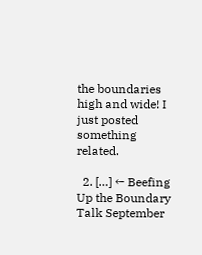the boundaries high and wide! I just posted something related.

  2. […] ← Beefing Up the Boundary Talk September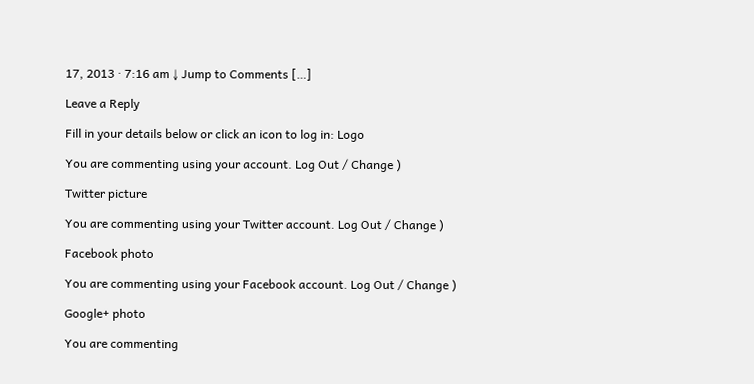17, 2013 · 7:16 am ↓ Jump to Comments […]

Leave a Reply

Fill in your details below or click an icon to log in: Logo

You are commenting using your account. Log Out / Change )

Twitter picture

You are commenting using your Twitter account. Log Out / Change )

Facebook photo

You are commenting using your Facebook account. Log Out / Change )

Google+ photo

You are commenting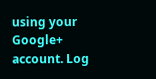using your Google+ account. Log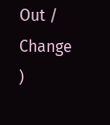Out / Change )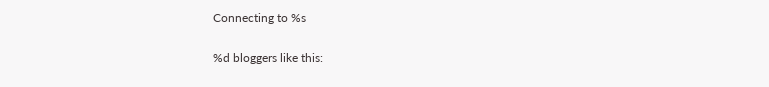Connecting to %s

%d bloggers like this: